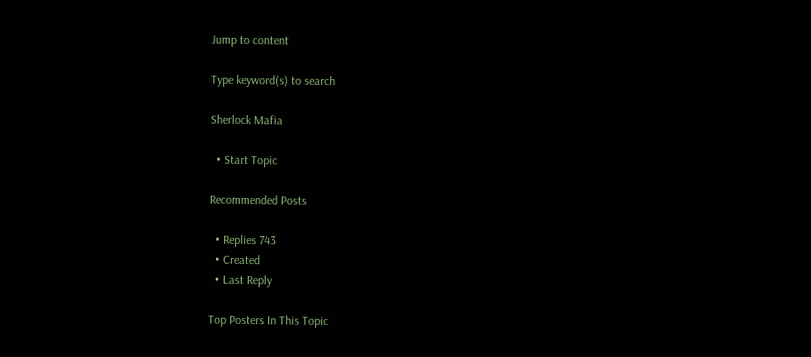Jump to content

Type keyword(s) to search

Sherlock Mafia

  • Start Topic

Recommended Posts

  • Replies 743
  • Created
  • Last Reply

Top Posters In This Topic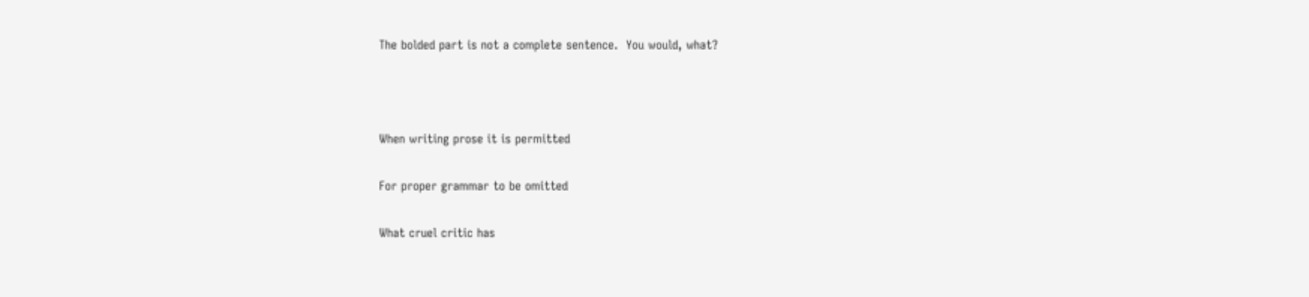The bolded part is not a complete sentence.  You would, what?



When writing prose it is permitted

For proper grammar to be omitted

What cruel critic has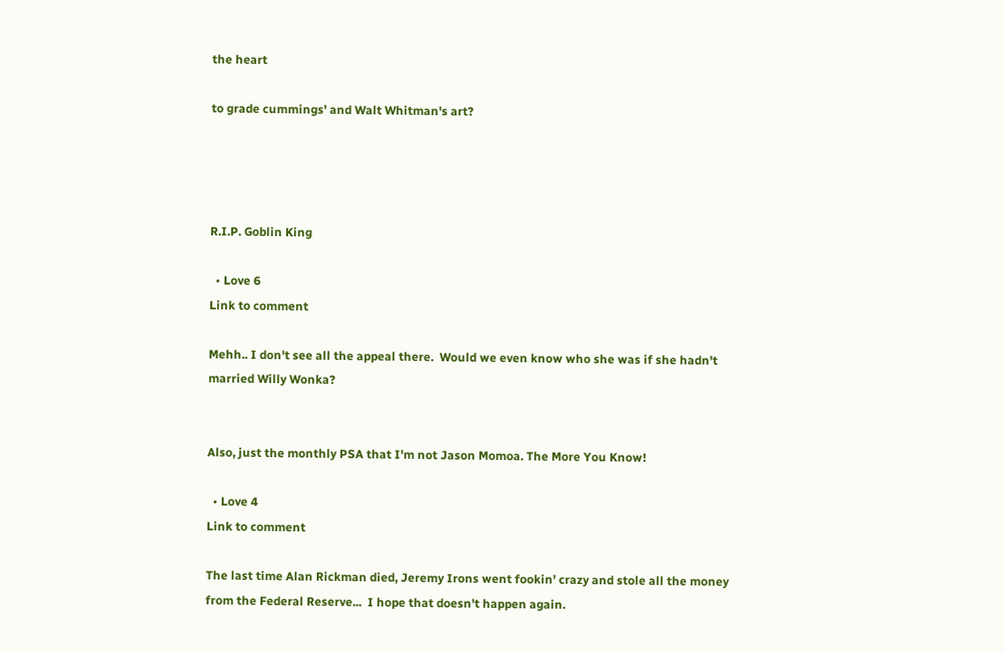the heart

to grade cummings' and Walt Whitman's art?




R.I.P. Goblin King

  • Love 6
Link to comment

Mehh.. I don't see all the appeal there.  Would we even know who she was if she hadn't married Willy Wonka?


Also, just the monthly PSA that I'm not Jason Momoa. The More You Know!

  • Love 4
Link to comment

The last time Alan Rickman died, Jeremy Irons went fookin' crazy and stole all the money from the Federal Reserve...  I hope that doesn't happen again.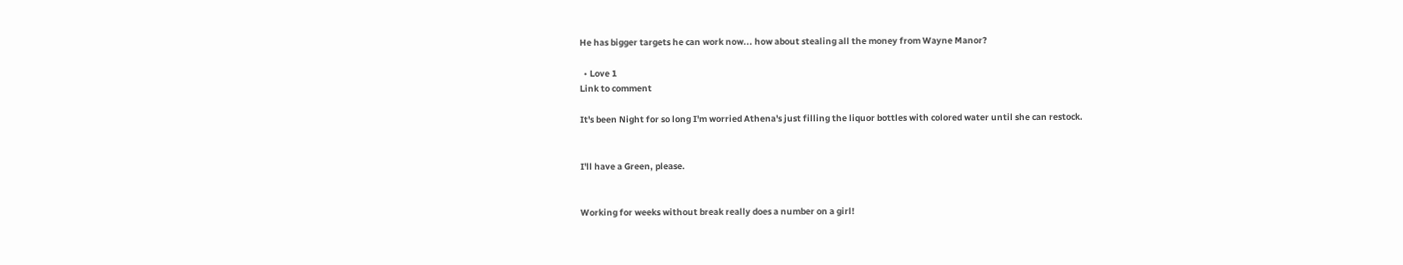He has bigger targets he can work now... how about stealing all the money from Wayne Manor?

  • Love 1
Link to comment

It's been Night for so long I'm worried Athena's just filling the liquor bottles with colored water until she can restock.


I'll have a Green, please.


Working for weeks without break really does a number on a girl!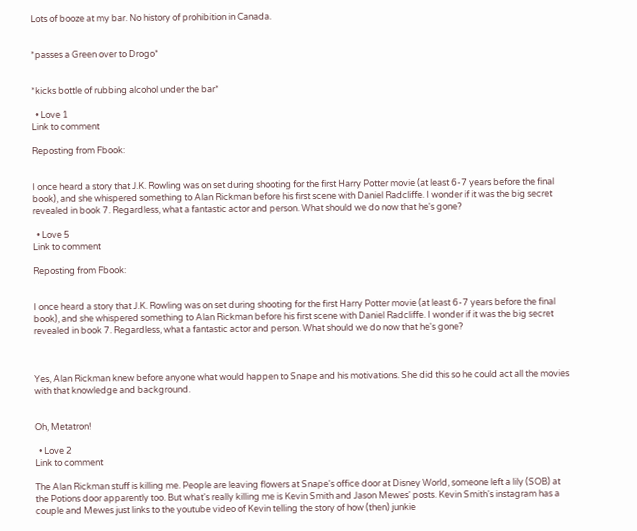Lots of booze at my bar. No history of prohibition in Canada.


*passes a Green over to Drogo*


*kicks bottle of rubbing alcohol under the bar*

  • Love 1
Link to comment

Reposting from Fbook:


I once heard a story that J.K. Rowling was on set during shooting for the first Harry Potter movie (at least 6-7 years before the final book), and she whispered something to Alan Rickman before his first scene with Daniel Radcliffe. I wonder if it was the big secret revealed in book 7. Regardless, what a fantastic actor and person. What should we do now that he's gone?

  • Love 5
Link to comment

Reposting from Fbook:


I once heard a story that J.K. Rowling was on set during shooting for the first Harry Potter movie (at least 6-7 years before the final book), and she whispered something to Alan Rickman before his first scene with Daniel Radcliffe. I wonder if it was the big secret revealed in book 7. Regardless, what a fantastic actor and person. What should we do now that he's gone?



Yes, Alan Rickman knew before anyone what would happen to Snape and his motivations. She did this so he could act all the movies with that knowledge and background.


Oh, Metatron!

  • Love 2
Link to comment

The Alan Rickman stuff is killing me. People are leaving flowers at Snape's office door at Disney World, someone left a lily (SOB) at the Potions door apparently too. But what's really killing me is Kevin Smith and Jason Mewes' posts. Kevin Smith's instagram has a couple and Mewes just links to the youtube video of Kevin telling the story of how (then) junkie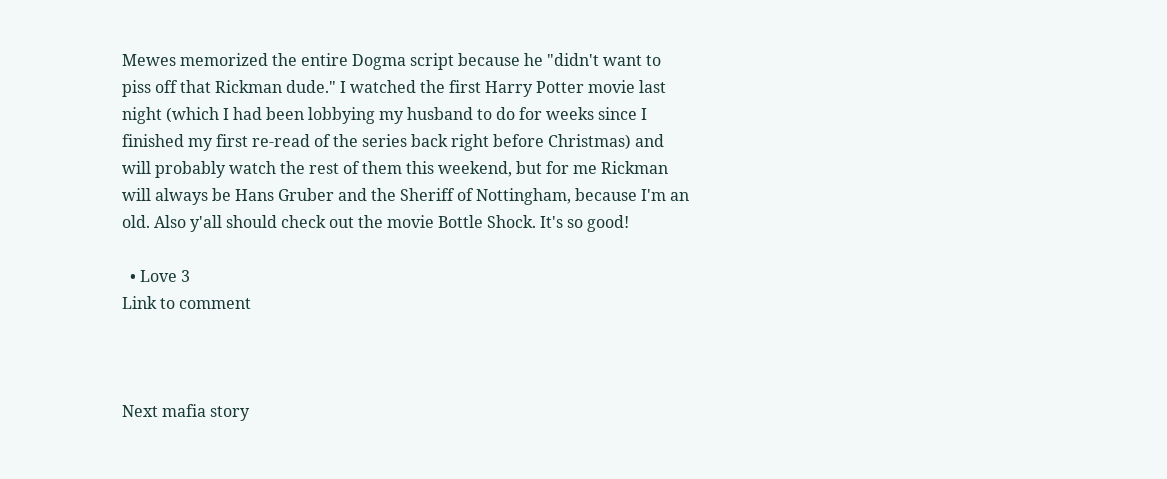Mewes memorized the entire Dogma script because he "didn't want to piss off that Rickman dude." I watched the first Harry Potter movie last night (which I had been lobbying my husband to do for weeks since I finished my first re-read of the series back right before Christmas) and will probably watch the rest of them this weekend, but for me Rickman will always be Hans Gruber and the Sheriff of Nottingham, because I'm an old. Also y'all should check out the movie Bottle Shock. It's so good!

  • Love 3
Link to comment



Next mafia story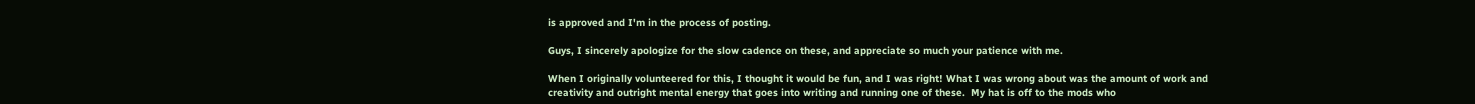is approved and I'm in the process of posting.

Guys, I sincerely apologize for the slow cadence on these, and appreciate so much your patience with me.

When I originally volunteered for this, I thought it would be fun, and I was right! What I was wrong about was the amount of work and creativity and outright mental energy that goes into writing and running one of these.  My hat is off to the mods who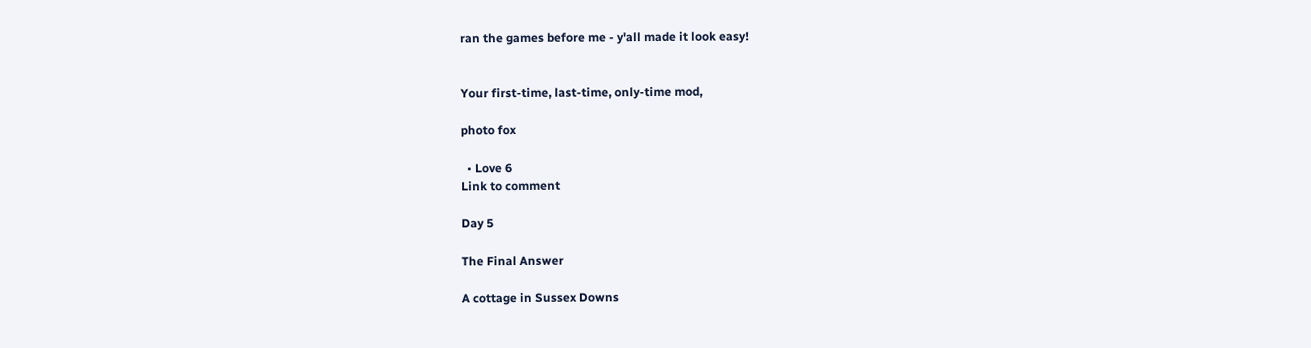ran the games before me - y'all made it look easy!


Your first-time, last-time, only-time mod,

photo fox

  • Love 6
Link to comment

Day 5

The Final Answer

A cottage in Sussex Downs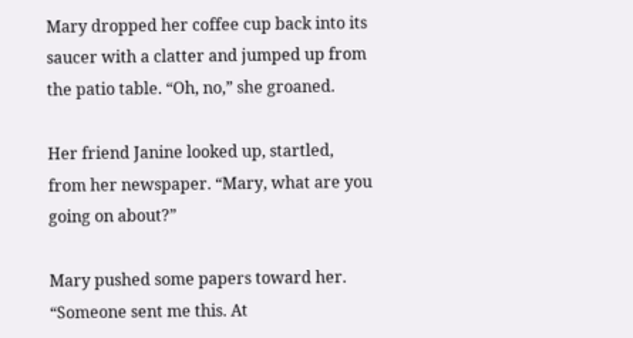Mary dropped her coffee cup back into its saucer with a clatter and jumped up from the patio table. “Oh, no,” she groaned.

Her friend Janine looked up, startled, from her newspaper. “Mary, what are you going on about?”

Mary pushed some papers toward her. “Someone sent me this. At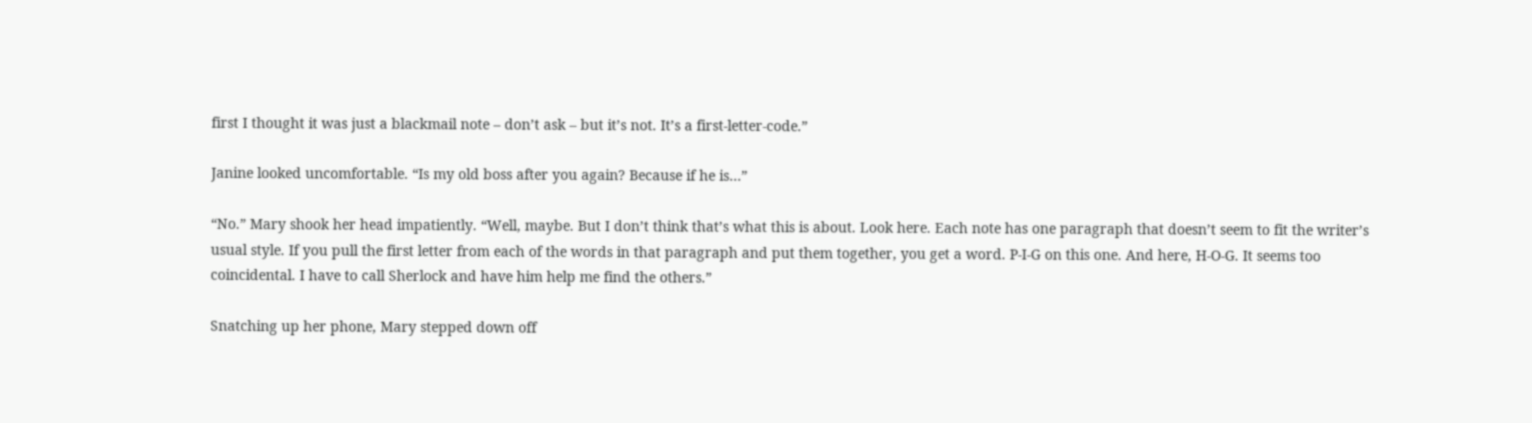first I thought it was just a blackmail note – don’t ask – but it’s not. It’s a first-letter-code.”

Janine looked uncomfortable. “Is my old boss after you again? Because if he is…”

“No.” Mary shook her head impatiently. “Well, maybe. But I don’t think that’s what this is about. Look here. Each note has one paragraph that doesn’t seem to fit the writer’s usual style. If you pull the first letter from each of the words in that paragraph and put them together, you get a word. P-I-G on this one. And here, H-O-G. It seems too coincidental. I have to call Sherlock and have him help me find the others.”

Snatching up her phone, Mary stepped down off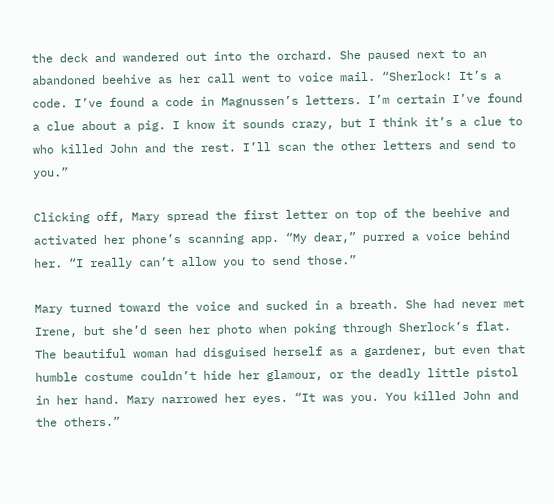the deck and wandered out into the orchard. She paused next to an abandoned beehive as her call went to voice mail. “Sherlock! It’s a code. I’ve found a code in Magnussen’s letters. I’m certain I’ve found a clue about a pig. I know it sounds crazy, but I think it’s a clue to who killed John and the rest. I’ll scan the other letters and send to you.”

Clicking off, Mary spread the first letter on top of the beehive and activated her phone’s scanning app. “My dear,” purred a voice behind her. “I really can’t allow you to send those.”

Mary turned toward the voice and sucked in a breath. She had never met Irene, but she’d seen her photo when poking through Sherlock’s flat. The beautiful woman had disguised herself as a gardener, but even that humble costume couldn’t hide her glamour, or the deadly little pistol in her hand. Mary narrowed her eyes. “It was you. You killed John and the others.”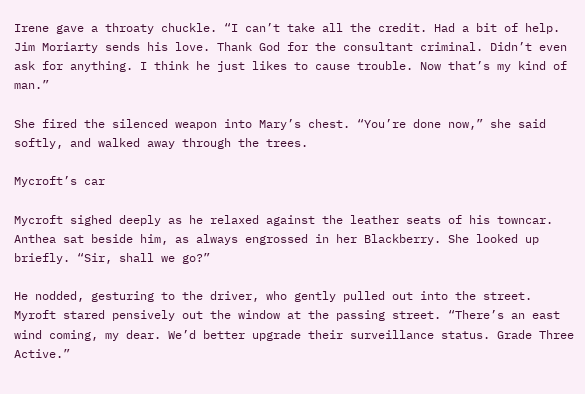Irene gave a throaty chuckle. “I can’t take all the credit. Had a bit of help. Jim Moriarty sends his love. Thank God for the consultant criminal. Didn’t even ask for anything. I think he just likes to cause trouble. Now that’s my kind of man.”

She fired the silenced weapon into Mary’s chest. “You’re done now,” she said softly, and walked away through the trees.

Mycroft’s car

Mycroft sighed deeply as he relaxed against the leather seats of his towncar. Anthea sat beside him, as always engrossed in her Blackberry. She looked up briefly. “Sir, shall we go?”

He nodded, gesturing to the driver, who gently pulled out into the street. Myroft stared pensively out the window at the passing street. “There’s an east wind coming, my dear. We’d better upgrade their surveillance status. Grade Three Active.”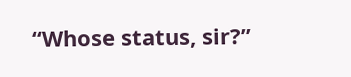“Whose status, sir?”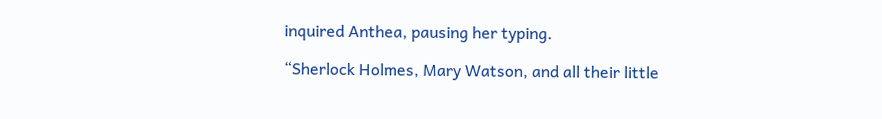inquired Anthea, pausing her typing.

“Sherlock Holmes, Mary Watson, and all their little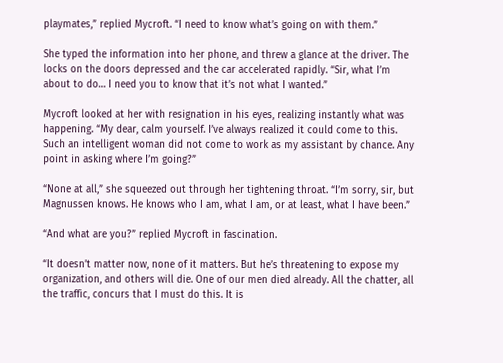playmates,” replied Mycroft. “I need to know what’s going on with them.”

She typed the information into her phone, and threw a glance at the driver. The locks on the doors depressed and the car accelerated rapidly. “Sir, what I’m about to do… I need you to know that it’s not what I wanted.”

Mycroft looked at her with resignation in his eyes, realizing instantly what was happening. “My dear, calm yourself. I’ve always realized it could come to this. Such an intelligent woman did not come to work as my assistant by chance. Any point in asking where I’m going?”

“None at all,” she squeezed out through her tightening throat. “I’m sorry, sir, but Magnussen knows. He knows who I am, what I am, or at least, what I have been.”

“And what are you?” replied Mycroft in fascination.

“It doesn’t matter now, none of it matters. But he’s threatening to expose my organization, and others will die. One of our men died already. All the chatter, all the traffic, concurs that I must do this. It is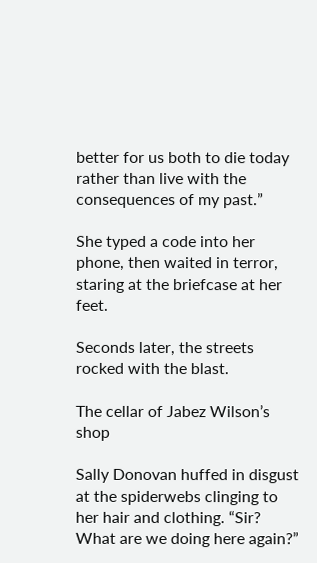better for us both to die today rather than live with the consequences of my past.”

She typed a code into her phone, then waited in terror, staring at the briefcase at her feet.

Seconds later, the streets rocked with the blast.

The cellar of Jabez Wilson’s shop

Sally Donovan huffed in disgust at the spiderwebs clinging to her hair and clothing. “Sir? What are we doing here again?”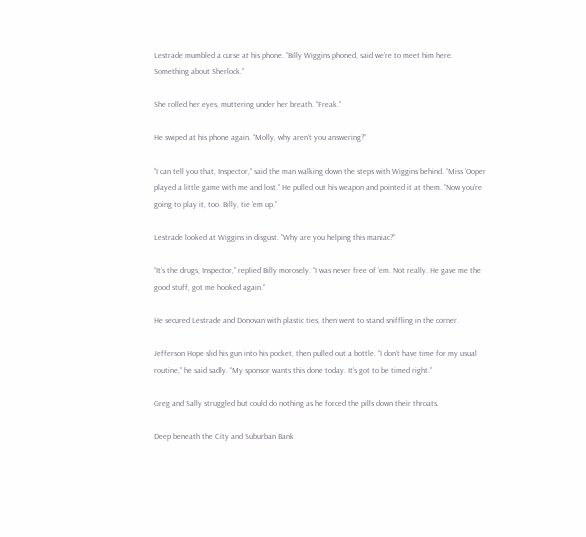Lestrade mumbled a curse at his phone. “Billy Wiggins phoned, said we’re to meet him here. Something about Sherlock.”

She rolled her eyes, muttering under her breath. “Freak.”

He swiped at his phone again. “Molly, why aren’t you answering?”

“I can tell you that, Inspector,” said the man walking down the steps with Wiggins behind. “Miss ‘Ooper played a little game with me and lost.” He pulled out his weapon and pointed it at them. “Now you’re going to play it, too. Billy, tie ‘em up.”

Lestrade looked at Wiggins in disgust. “Why are you helping this maniac?”

“It’s the drugs, Inspector,” replied Billy morosely. “I was never free of ‘em. Not really. He gave me the good stuff, got me hooked again.”

He secured Lestrade and Donovan with plastic ties, then went to stand sniffling in the corner.

Jefferson Hope slid his gun into his pocket, then pulled out a bottle. “I don’t have time for my usual routine,” he said sadly. “My sponsor wants this done today. It’s got to be timed right.”

Greg and Sally struggled but could do nothing as he forced the pills down their throats.

Deep beneath the City and Suburban Bank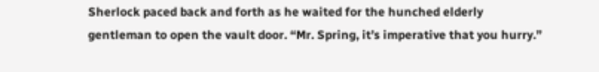Sherlock paced back and forth as he waited for the hunched elderly gentleman to open the vault door. “Mr. Spring, it’s imperative that you hurry.”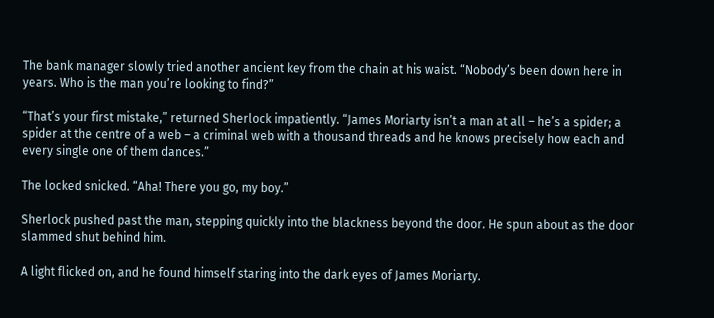The bank manager slowly tried another ancient key from the chain at his waist. “Nobody’s been down here in years. Who is the man you’re looking to find?”

“That’s your first mistake,” returned Sherlock impatiently. “James Moriarty isn’t a man at all – he’s a spider; a spider at the centre of a web – a criminal web with a thousand threads and he knows precisely how each and every single one of them dances.”

The locked snicked. “Aha! There you go, my boy.”

Sherlock pushed past the man, stepping quickly into the blackness beyond the door. He spun about as the door slammed shut behind him.

A light flicked on, and he found himself staring into the dark eyes of James Moriarty.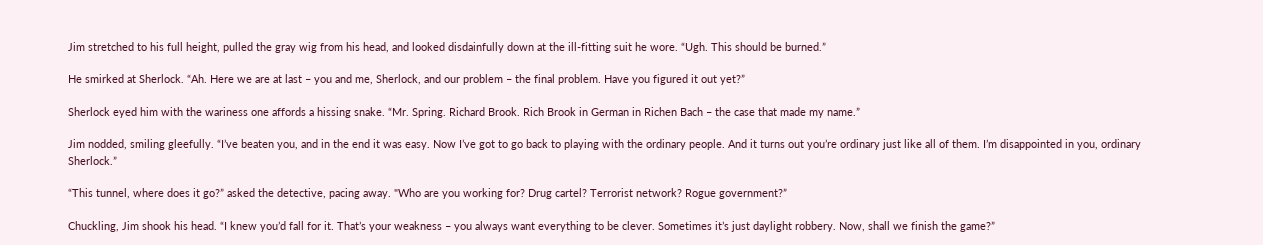Jim stretched to his full height, pulled the gray wig from his head, and looked disdainfully down at the ill-fitting suit he wore. “Ugh. This should be burned.”

He smirked at Sherlock. “Ah. Here we are at last – you and me, Sherlock, and our problem – the final problem. Have you figured it out yet?”

Sherlock eyed him with the wariness one affords a hissing snake. “Mr. Spring. Richard Brook. Rich Brook in German in Richen Bach – the case that made my name.”

Jim nodded, smiling gleefully. “I’ve beaten you, and in the end it was easy. Now I’ve got to go back to playing with the ordinary people. And it turns out you’re ordinary just like all of them. I’m disappointed in you, ordinary Sherlock.”

“This tunnel, where does it go?” asked the detective, pacing away. "Who are you working for? Drug cartel? Terrorist network? Rogue government?”

Chuckling, Jim shook his head. “I knew you’d fall for it. That’s your weakness – you always want everything to be clever. Sometimes it’s just daylight robbery. Now, shall we finish the game?”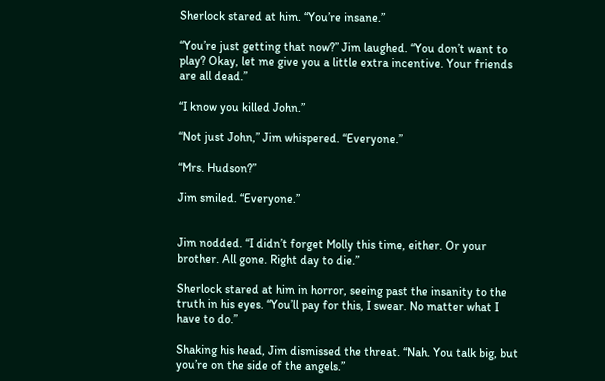Sherlock stared at him. “You’re insane.”

“You’re just getting that now?” Jim laughed. “You don’t want to play? Okay, let me give you a little extra incentive. Your friends are all dead.”

“I know you killed John.”

“Not just John,” Jim whispered. “Everyone.”

“Mrs. Hudson?”

Jim smiled. “Everyone.”


Jim nodded. “I didn’t forget Molly this time, either. Or your brother. All gone. Right day to die.”

Sherlock stared at him in horror, seeing past the insanity to the truth in his eyes. “You’ll pay for this, I swear. No matter what I have to do.”

Shaking his head, Jim dismissed the threat. “Nah. You talk big, but you’re on the side of the angels.”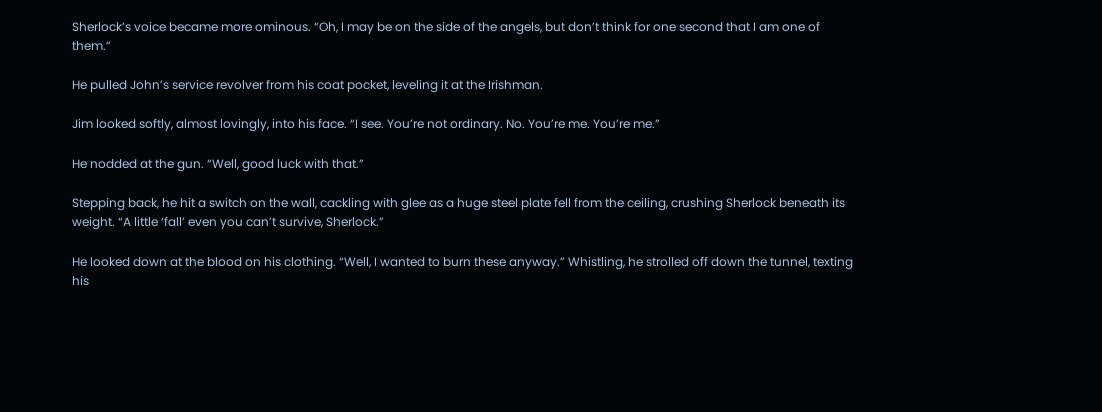Sherlock’s voice became more ominous. “Oh, I may be on the side of the angels, but don’t think for one second that I am one of them.”

He pulled John’s service revolver from his coat pocket, leveling it at the Irishman.

Jim looked softly, almost lovingly, into his face. “I see. You’re not ordinary. No. You’re me. You’re me.”

He nodded at the gun. “Well, good luck with that.”

Stepping back, he hit a switch on the wall, cackling with glee as a huge steel plate fell from the ceiling, crushing Sherlock beneath its weight. “A little ‘fall’ even you can’t survive, Sherlock.”

He looked down at the blood on his clothing. “Well, I wanted to burn these anyway.” Whistling, he strolled off down the tunnel, texting his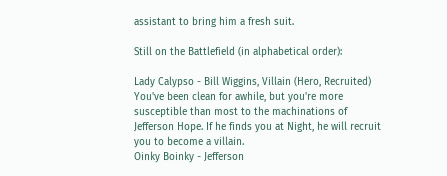assistant to bring him a fresh suit.

Still on the Battlefield (in alphabetical order):

Lady Calypso - Bill Wiggins, Villain (Hero, Recruited)
You've been clean for awhile, but you're more susceptible than most to the machinations of Jefferson Hope. If he finds you at Night, he will recruit you to become a villain.
Oinky Boinky - Jefferson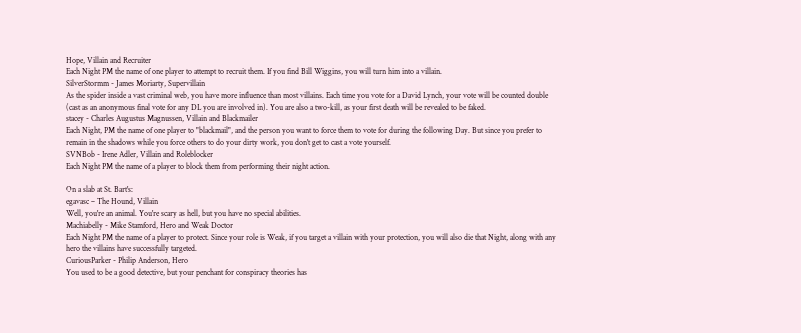Hope, Villain and Recruiter
Each Night PM the name of one player to attempt to recruit them. If you find Bill Wiggins, you will turn him into a villain.
SilverStormm - James Moriarty, Supervillain
As the spider inside a vast criminal web, you have more influence than most villains. Each time you vote for a David Lynch, your vote will be counted double (cast as an anonymous final vote for any DL you are involved in). You are also a two-kill, as your first death will be revealed to be faked.
stacey - Charles Augustus Magnussen, Villain and Blackmailer
Each Night, PM the name of one player to "blackmail", and the person you want to force them to vote for during the following Day. But since you prefer to remain in the shadows while you force others to do your dirty work, you don't get to cast a vote yourself.
SVNBob - Irene Adler, Villain and Roleblocker
Each Night PM the name of a player to block them from performing their night action.

On a slab at St. Bart's:
egavasc – The Hound, Villain
Well, you're an animal. You're scary as hell, but you have no special abilities.
Machiabelly - Mike Stamford, Hero and Weak Doctor
Each Night PM the name of a player to protect. Since your role is Weak, if you target a villain with your protection, you will also die that Night, along with any hero the villains have successfully targeted.
CuriousParker - Philip Anderson, Hero
You used to be a good detective, but your penchant for conspiracy theories has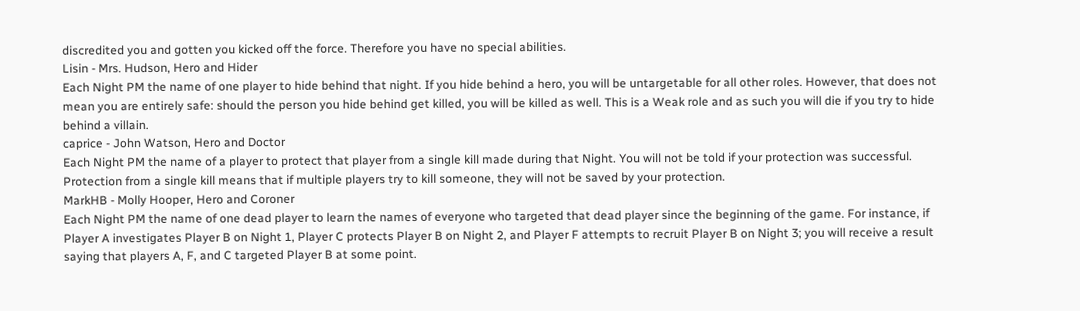discredited you and gotten you kicked off the force. Therefore you have no special abilities.
Lisin - Mrs. Hudson, Hero and Hider
Each Night PM the name of one player to hide behind that night. If you hide behind a hero, you will be untargetable for all other roles. However, that does not mean you are entirely safe: should the person you hide behind get killed, you will be killed as well. This is a Weak role and as such you will die if you try to hide behind a villain.
caprice - John Watson, Hero and Doctor
Each Night PM the name of a player to protect that player from a single kill made during that Night. You will not be told if your protection was successful. Protection from a single kill means that if multiple players try to kill someone, they will not be saved by your protection.
MarkHB - Molly Hooper, Hero and Coroner
Each Night PM the name of one dead player to learn the names of everyone who targeted that dead player since the beginning of the game. For instance, if Player A investigates Player B on Night 1, Player C protects Player B on Night 2, and Player F attempts to recruit Player B on Night 3; you will receive a result saying that players A, F, and C targeted Player B at some point.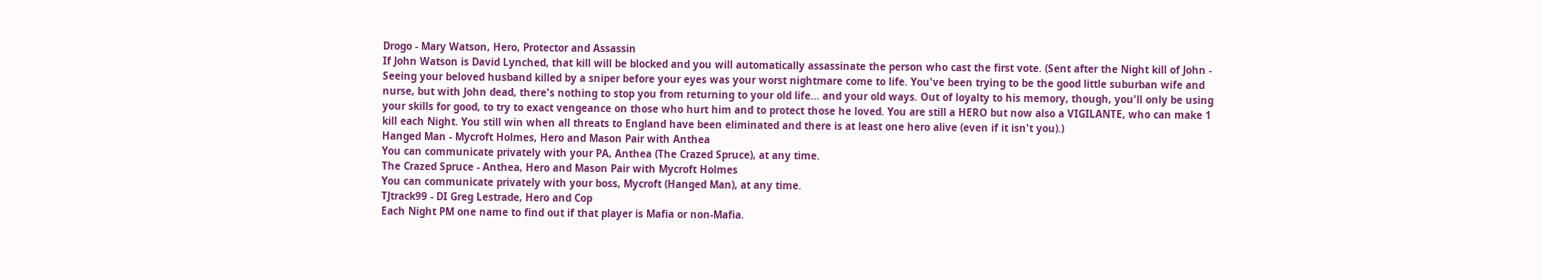Drogo - Mary Watson, Hero, Protector and Assassin
If John Watson is David Lynched, that kill will be blocked and you will automatically assassinate the person who cast the first vote. (Sent after the Night kill of John - Seeing your beloved husband killed by a sniper before your eyes was your worst nightmare come to life. You've been trying to be the good little suburban wife and nurse, but with John dead, there's nothing to stop you from returning to your old life... and your old ways. Out of loyalty to his memory, though, you'll only be using your skills for good, to try to exact vengeance on those who hurt him and to protect those he loved. You are still a HERO but now also a VIGILANTE, who can make 1 kill each Night. You still win when all threats to England have been eliminated and there is at least one hero alive (even if it isn't you).)
Hanged Man - Mycroft Holmes, Hero and Mason Pair with Anthea
You can communicate privately with your PA, Anthea (The Crazed Spruce), at any time.
The Crazed Spruce - Anthea, Hero and Mason Pair with Mycroft Holmes
You can communicate privately with your boss, Mycroft (Hanged Man), at any time.
TJtrack99 - DI Greg Lestrade, Hero and Cop
Each Night PM one name to find out if that player is Mafia or non-Mafia.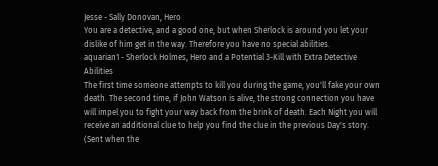Jesse - Sally Donovan, Hero
You are a detective, and a good one, but when Sherlock is around you let your dislike of him get in the way. Therefore you have no special abilities.
aquarian1 - Sherlock Holmes, Hero and a Potential 3-Kill with Extra Detective Abilities
The first time someone attempts to kill you during the game, you'll fake your own death. The second time, if John Watson is alive, the strong connection you have will impel you to fight your way back from the brink of death. Each Night you will receive an additional clue to help you find the clue in the previous Day's story. (Sent when the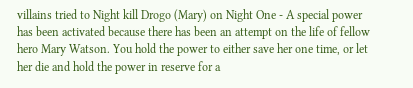villains tried to Night kill Drogo (Mary) on Night One - A special power has been activated because there has been an attempt on the life of fellow hero Mary Watson. You hold the power to either save her one time, or let her die and hold the power in reserve for a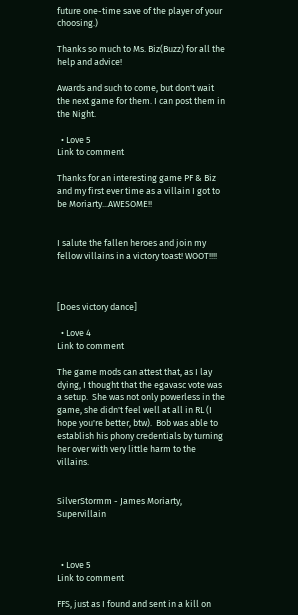future one-time save of the player of your choosing.)

Thanks so much to Ms. Biz(Buzz) for all the help and advice!

Awards and such to come, but don't wait the next game for them. I can post them in the Night.

  • Love 5
Link to comment

Thanks for an interesting game PF & Biz and my first ever time as a villain I got to be Moriarty...AWESOME!!


I salute the fallen heroes and join my fellow villains in a victory toast! WOOT!!!!



[Does victory dance]

  • Love 4
Link to comment

The game mods can attest that, as I lay dying, I thought that the egavasc vote was a setup.  She was not only powerless in the game, she didn't feel well at all in RL (I hope you're better, btw).  Bob was able to establish his phony credentials by turning her over with very little harm to the villains.


SilverStormm - James Moriarty, Supervillain



  • Love 5
Link to comment

FFS, just as I found and sent in a kill on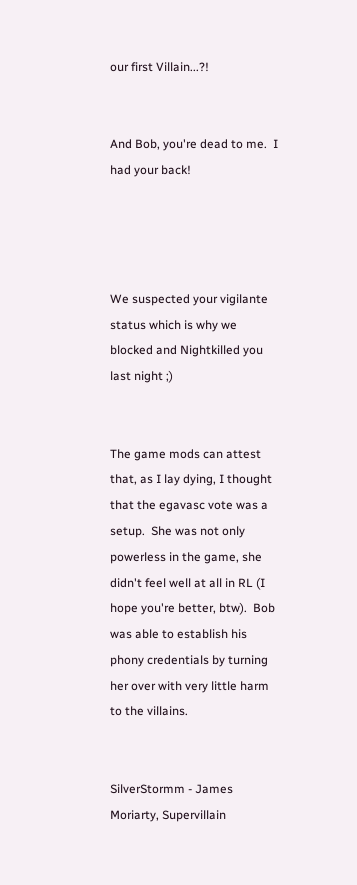our first Villain...?!


And Bob, you're dead to me.  I had your back!




We suspected your vigilante status which is why we blocked and Nightkilled you last night ;)


The game mods can attest that, as I lay dying, I thought that the egavasc vote was a setup.  She was not only powerless in the game, she didn't feel well at all in RL (I hope you're better, btw).  Bob was able to establish his phony credentials by turning her over with very little harm to the villains.


SilverStormm - James Moriarty, Supervillain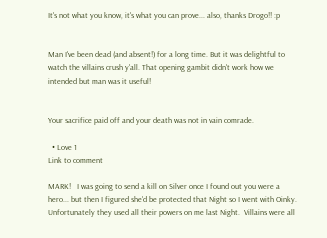It's not what you know, it's what you can prove... also, thanks Drogo!! :p


Man I've been dead (and absent!) for a long time. But it was delightful to watch the villains crush y'all. That opening gambit didn't work how we intended but man was it useful!


Your sacrifice paid off and your death was not in vain comrade.

  • Love 1
Link to comment

MARK!   I was going to send a kill on Silver once I found out you were a hero... but then I figured she'd be protected that Night so I went with Oinky.  Unfortunately they used all their powers on me last Night.  Villains were all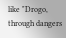like "Drogo, through dangers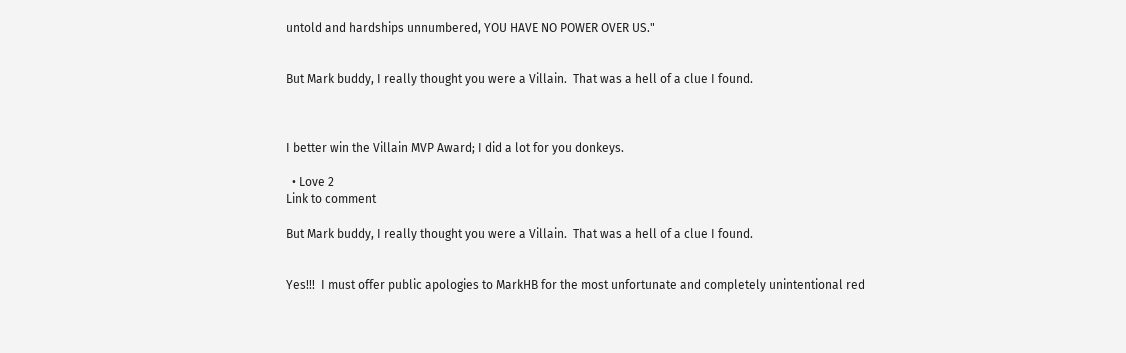untold and hardships unnumbered, YOU HAVE NO POWER OVER US."


But Mark buddy, I really thought you were a Villain.  That was a hell of a clue I found.



I better win the Villain MVP Award; I did a lot for you donkeys.

  • Love 2
Link to comment

But Mark buddy, I really thought you were a Villain.  That was a hell of a clue I found.


Yes!!!  I must offer public apologies to MarkHB for the most unfortunate and completely unintentional red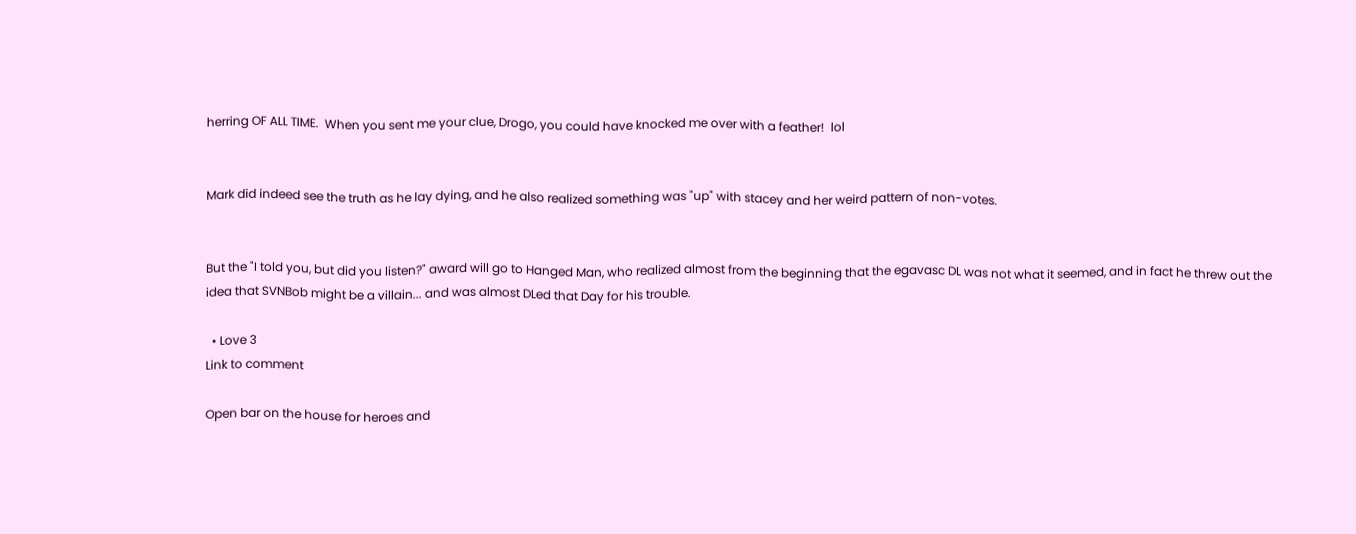herring OF ALL TIME.  When you sent me your clue, Drogo, you could have knocked me over with a feather!  lol


Mark did indeed see the truth as he lay dying, and he also realized something was "up" with stacey and her weird pattern of non-votes.


But the "I told you, but did you listen?" award will go to Hanged Man, who realized almost from the beginning that the egavasc DL was not what it seemed, and in fact he threw out the idea that SVNBob might be a villain... and was almost DLed that Day for his trouble.

  • Love 3
Link to comment

Open bar on the house for heroes and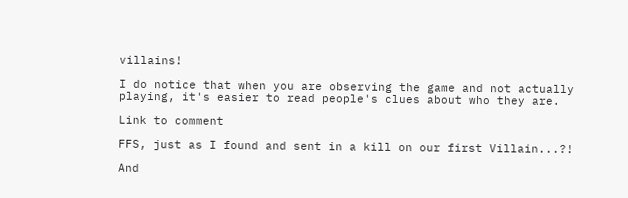villains!

I do notice that when you are observing the game and not actually playing, it's easier to read people's clues about who they are.

Link to comment

FFS, just as I found and sent in a kill on our first Villain...?!

And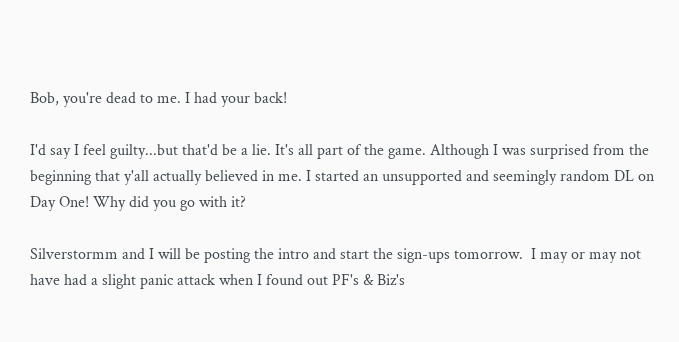Bob, you're dead to me. I had your back!

I'd say I feel guilty...but that'd be a lie. It's all part of the game. Although I was surprised from the beginning that y'all actually believed in me. I started an unsupported and seemingly random DL on Day One! Why did you go with it?

Silverstormm and I will be posting the intro and start the sign-ups tomorrow.  I may or may not have had a slight panic attack when I found out PF's & Biz's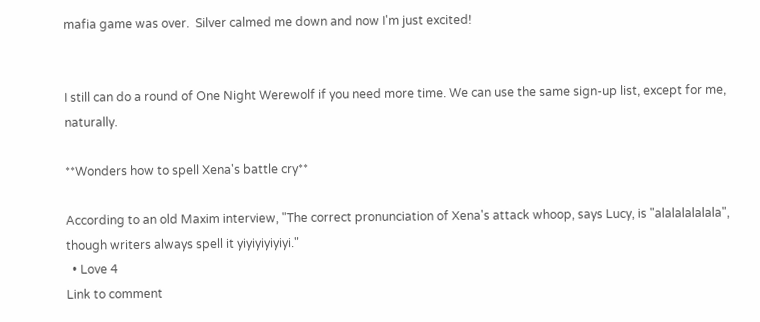mafia game was over.  Silver calmed me down and now I'm just excited!


I still can do a round of One Night Werewolf if you need more time. We can use the same sign-up list, except for me, naturally.

**Wonders how to spell Xena's battle cry**

According to an old Maxim interview, "The correct pronunciation of Xena's attack whoop, says Lucy, is "alalalalalala", though writers always spell it yiyiyiyiyiyi."
  • Love 4
Link to comment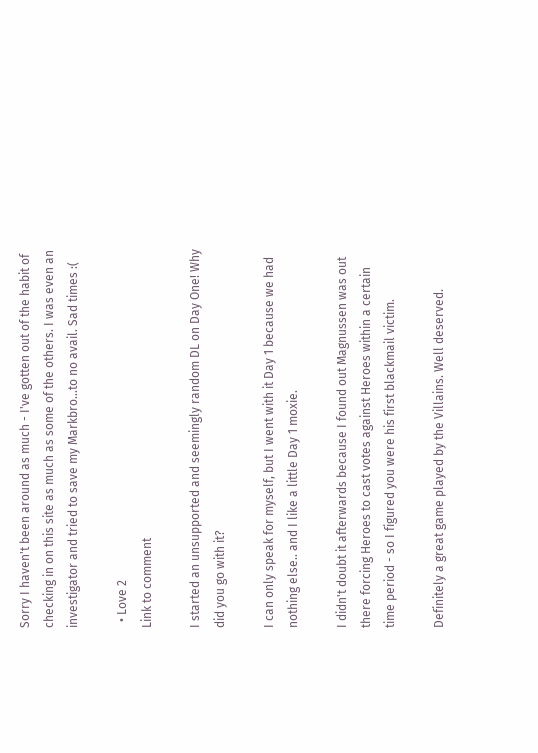Sorry I haven't been around as much - I've gotten out of the habit of checking in on this site as much as some of the others. I was even an investigator and tried to save my Markbro...to no avail. Sad times :(

  • Love 2
Link to comment

I started an unsupported and seemingly random DL on Day One! Why did you go with it?

I can only speak for myself, but I went with it Day 1 because we had nothing else.. and I like a little Day 1 moxie.

I didn't doubt it afterwards because I found out Magnussen was out there forcing Heroes to cast votes against Heroes within a certain time period - so I figured you were his first blackmail victim.

Definitely a great game played by the Villains. Well deserved.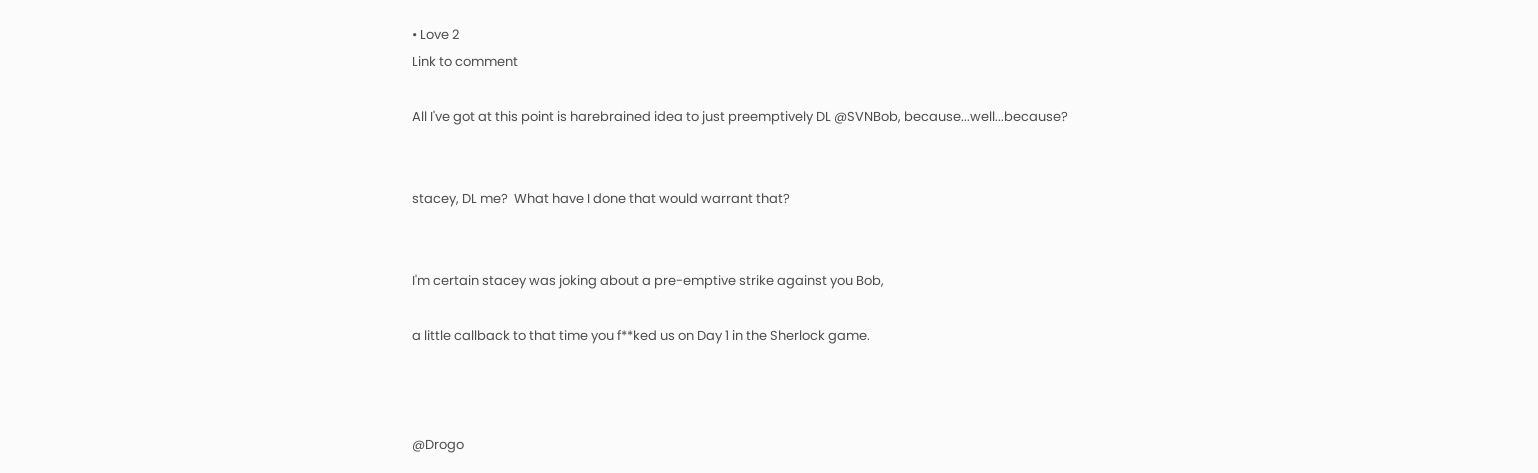• Love 2
Link to comment

All I've got at this point is harebrained idea to just preemptively DL @SVNBob, because...well...because?


stacey, DL me?  What have I done that would warrant that?


I'm certain stacey was joking about a pre-emptive strike against you Bob,

a little callback to that time you f**ked us on Day 1 in the Sherlock game.



@Drogo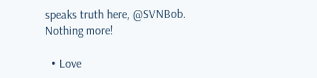speaks truth here, @SVNBob. Nothing more!

  • Love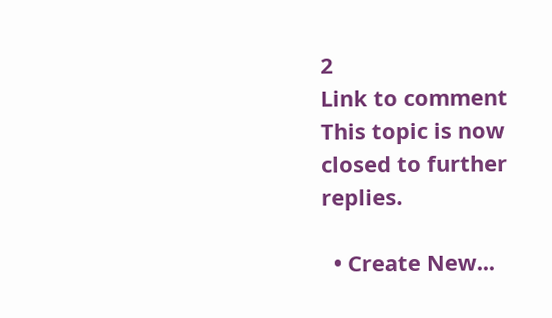2
Link to comment
This topic is now closed to further replies.

  • Create New...